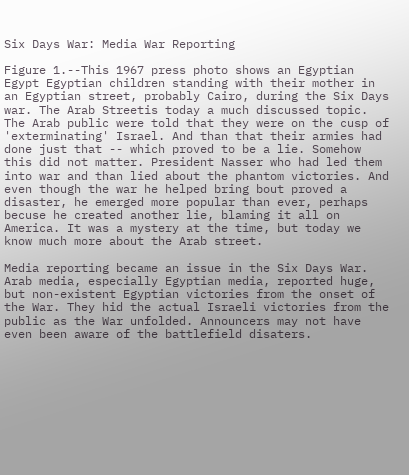Six Days War: Media War Reporting

Figure 1.--This 1967 press photo shows an Egyptian Egypt Egyptian children standing with their mother in an Egyptian street, probably Cairo, during the Six Days war. The Arab Streetis today a much discussed topic. The Arab public were told that they were on the cusp of 'exterminating' Israel. And than that their armies had done just that -- which proved to be a lie. Somehow this did not matter. President Nasser who had led them into war and than lied about the phantom victories. And even though the war he helped bring bout proved a disaster, he emerged more popular than ever, perhaps becuse he created another lie, blaming it all on America. It was a mystery at the time, but today we know much more about the Arab street.

Media reporting became an issue in the Six Days War. Arab media, especially Egyptian media, reported huge, but non-existent Egyptian victories from the onset of the War. They hid the actual Israeli victories from the public as the War unfolded. Announcers may not have even been aware of the battlefield disaters.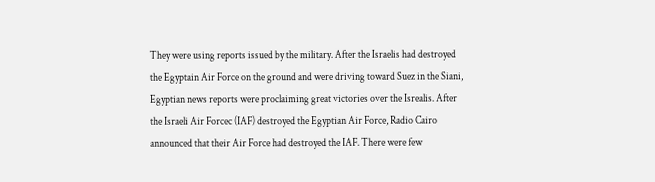They were using reports issued by the military. After the Israelis had destroyed the Egyptain Air Force on the ground and were driving toward Suez in the Siani, Egyptian news reports were proclaiming great victories over the Isrealis. After the Israeli Air Forcec (IAF) destroyed the Egyptian Air Force, Radio Cairo announced that their Air Force had destroyed the IAF. There were few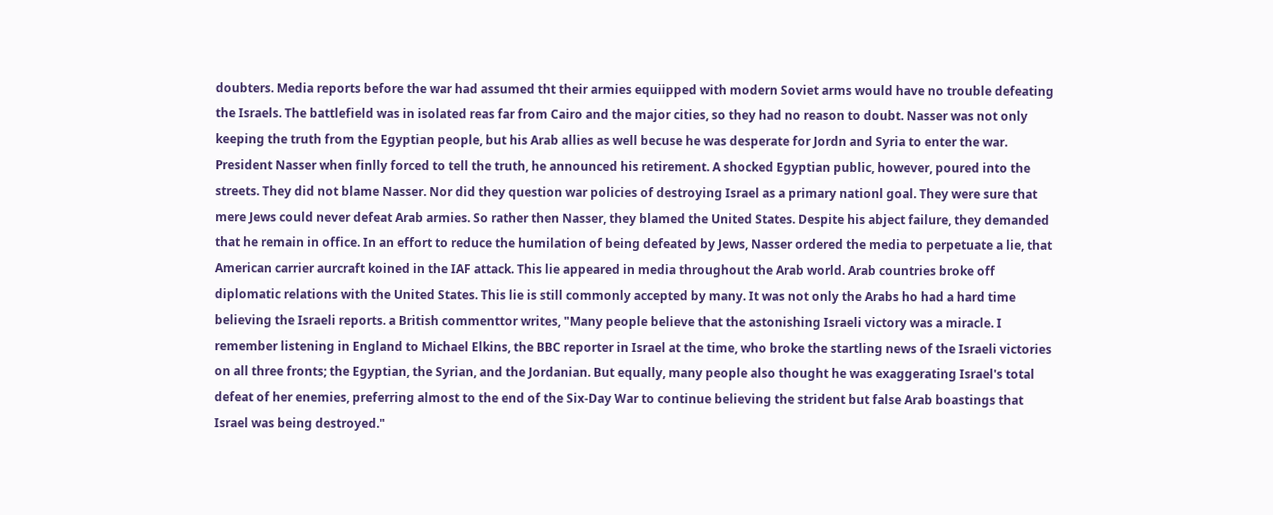doubters. Media reports before the war had assumed tht their armies equiipped with modern Soviet arms would have no trouble defeating the Israels. The battlefield was in isolated reas far from Cairo and the major cities, so they had no reason to doubt. Nasser was not only keeping the truth from the Egyptian people, but his Arab allies as well becuse he was desperate for Jordn and Syria to enter the war. President Nasser when finlly forced to tell the truth, he announced his retirement. A shocked Egyptian public, however, poured into the streets. They did not blame Nasser. Nor did they question war policies of destroying Israel as a primary nationl goal. They were sure that mere Jews could never defeat Arab armies. So rather then Nasser, they blamed the United States. Despite his abject failure, they demanded that he remain in office. In an effort to reduce the humilation of being defeated by Jews, Nasser ordered the media to perpetuate a lie, that American carrier aurcraft koined in the IAF attack. This lie appeared in media throughout the Arab world. Arab countries broke off diplomatic relations with the United States. This lie is still commonly accepted by many. It was not only the Arabs ho had a hard time believing the Israeli reports. a British commenttor writes, "Many people believe that the astonishing Israeli victory was a miracle. I remember listening in England to Michael Elkins, the BBC reporter in Israel at the time, who broke the startling news of the Israeli victories on all three fronts; the Egyptian, the Syrian, and the Jordanian. But equally, many people also thought he was exaggerating Israel's total defeat of her enemies, preferring almost to the end of the Six-Day War to continue believing the strident but false Arab boastings that Israel was being destroyed."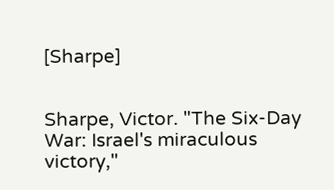[Sharpe]


Sharpe, Victor. "The Six-Day War: Israel's miraculous victory,"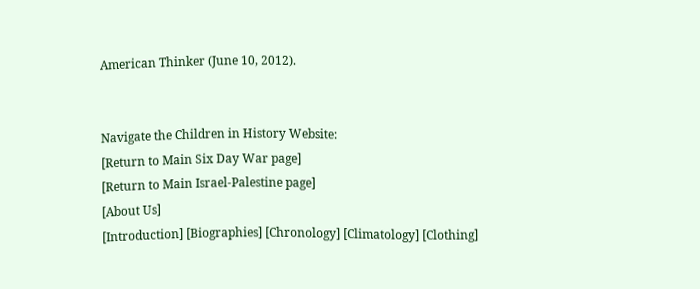American Thinker (June 10, 2012).


Navigate the Children in History Website:
[Return to Main Six Day War page]
[Return to Main Israel-Palestine page]
[About Us]
[Introduction] [Biographies] [Chronology] [Climatology] [Clothing]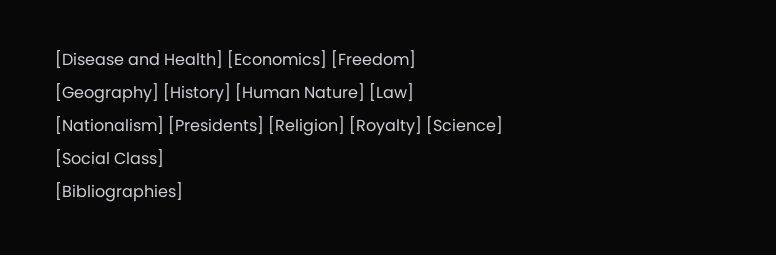[Disease and Health] [Economics] [Freedom] [Geography] [History] [Human Nature] [Law]
[Nationalism] [Presidents] [Religion] [Royalty] [Science] [Social Class]
[Bibliographies]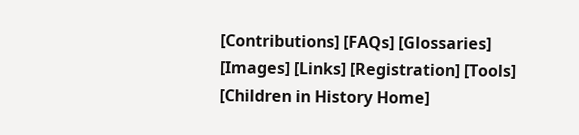[Contributions] [FAQs] [Glossaries] [Images] [Links] [Registration] [Tools]
[Children in History Home]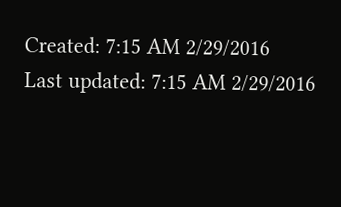Created: 7:15 AM 2/29/2016
Last updated: 7:15 AM 2/29/2016